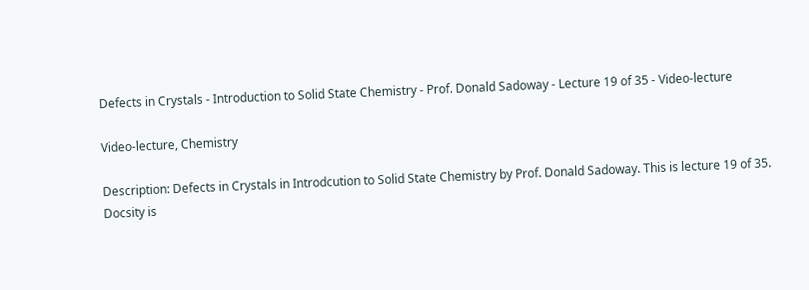Defects in Crystals - Introduction to Solid State Chemistry - Prof. Donald Sadoway - Lecture 19 of 35 - Video-lecture

Video-lecture, Chemistry

Description: Defects in Crystals in Introdcution to Solid State Chemistry by Prof. Donald Sadoway. This is lecture 19 of 35.
Docsity is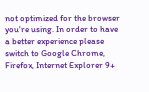not optimized for the browser you're using. In order to have a better experience please switch to Google Chrome, Firefox, Internet Explorer 9+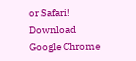or Safari! Download Google Chrome